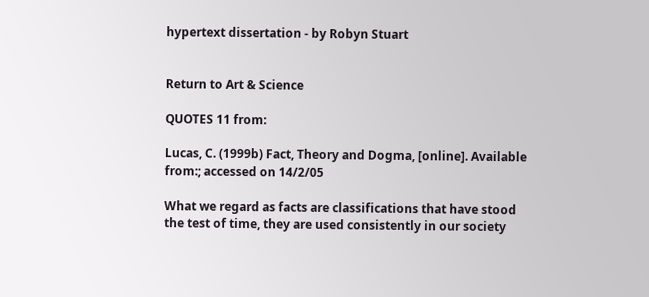hypertext dissertation - by Robyn Stuart


Return to Art & Science

QUOTES 11 from:

Lucas, C. (1999b) Fact, Theory and Dogma, [online]. Available from:; accessed on 14/2/05

What we regard as facts are classifications that have stood the test of time, they are used consistently in our society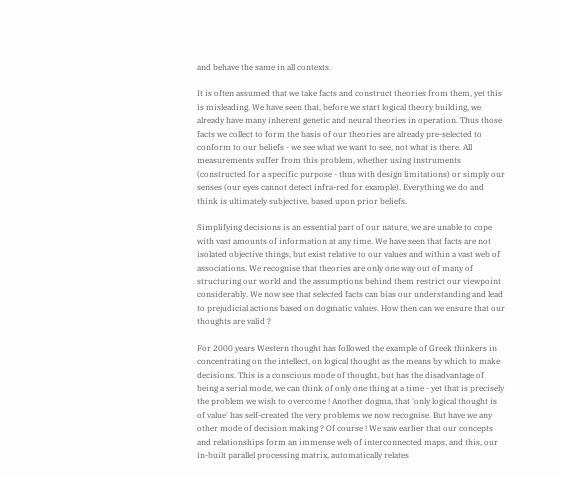and behave the same in all contexts.

It is often assumed that we take facts and construct theories from them, yet this is misleading. We have seen that, before we start logical theory building, we already have many inherent genetic and neural theories in operation. Thus those facts we collect to form the basis of our theories are already pre-selected to conform to our beliefs - we see what we want to see, not what is there. All measurements suffer from this problem, whether using instruments (constructed for a specific purpose - thus with design limitations) or simply our senses (our eyes cannot detect infra-red for example). Everything we do and think is ultimately subjective, based upon prior beliefs.

Simplifying decisions is an essential part of our nature, we are unable to cope with vast amounts of information at any time. We have seen that facts are not isolated objective things, but exist relative to our values and within a vast web of associations. We recognise that theories are only one way out of many of structuring our world and the assumptions behind them restrict our viewpoint considerably. We now see that selected facts can bias our understanding and lead to prejudicial actions based on dogmatic values. How then can we ensure that our thoughts are valid ?

For 2000 years Western thought has followed the example of Greek thinkers in concentrating on the intellect, on logical thought as the means by which to make decisions. This is a conscious mode of thought, but has the disadvantage of being a serial mode, we can think of only one thing at a time - yet that is precisely the problem we wish to overcome ! Another dogma, that 'only logical thought is of value' has self-created the very problems we now recognise. But have we any other mode of decision making ? Of course ! We saw earlier that our concepts and relationships form an immense web of interconnected maps, and this, our in-built parallel processing matrix, automatically relates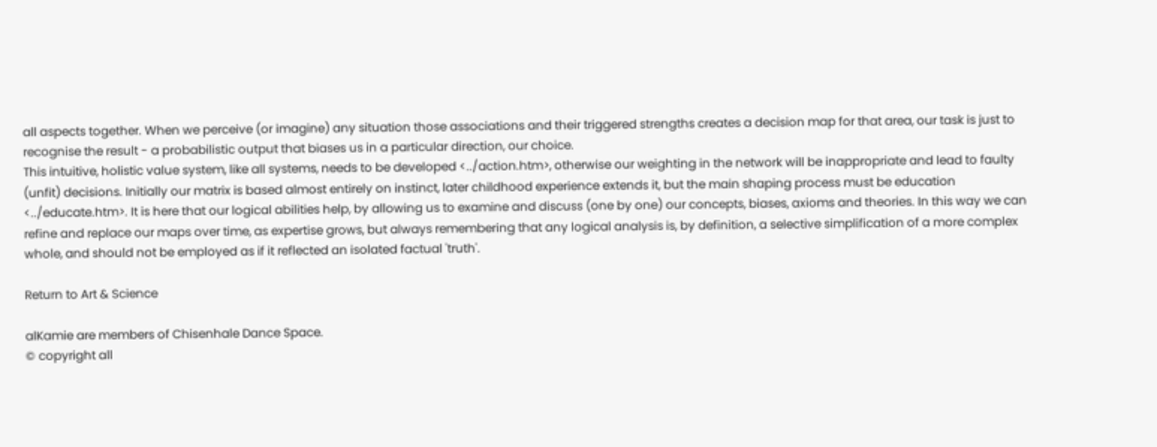all aspects together. When we perceive (or imagine) any situation those associations and their triggered strengths creates a decision map for that area, our task is just to recognise the result - a probabilistic output that biases us in a particular direction, our choice.
This intuitive, holistic value system, like all systems, needs to be developed <../action.htm>, otherwise our weighting in the network will be inappropriate and lead to faulty (unfit) decisions. Initially our matrix is based almost entirely on instinct, later childhood experience extends it, but the main shaping process must be education <../educate.htm>. It is here that our logical abilities help, by allowing us to examine and discuss (one by one) our concepts, biases, axioms and theories. In this way we can refine and replace our maps over time, as expertise grows, but always remembering that any logical analysis is, by definition, a selective simplification of a more complex whole, and should not be employed as if it reflected an isolated factual 'truth'.

Return to Art & Science

alKamie are members of Chisenhale Dance Space.
© copyright all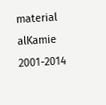material alKamie 2001-2014